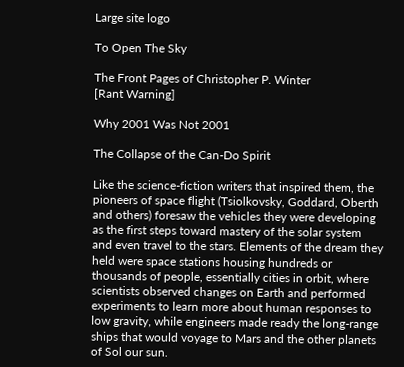Large site logo

To Open The Sky

The Front Pages of Christopher P. Winter
[Rant Warning]

Why 2001 Was Not 2001

The Collapse of the Can-Do Spirit

Like the science-fiction writers that inspired them, the pioneers of space flight (Tsiolkovsky, Goddard, Oberth and others) foresaw the vehicles they were developing as the first steps toward mastery of the solar system and even travel to the stars. Elements of the dream they held were space stations housing hundreds or thousands of people, essentially cities in orbit, where scientists observed changes on Earth and performed experiments to learn more about human responses to low gravity, while engineers made ready the long-range ships that would voyage to Mars and the other planets of Sol our sun.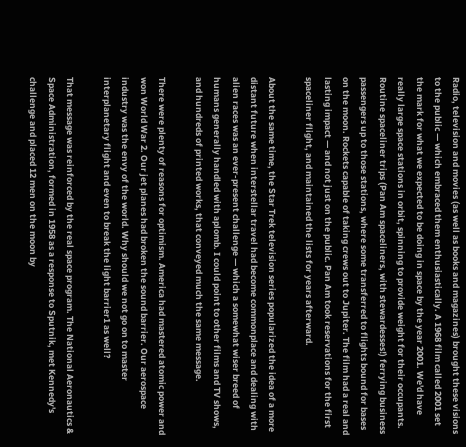Radio, television and movies (as well as books and magazines) brought these visions to the public — which embraced them enthusiastically. A 1968 film called 2001 set the mark for what we expected to be doing in space by the year 2001. We'd have really large space stations in orbit, spinning to provide weight for their occupants. Routine spaceliner trips (Pan Am spaceliners, with stewardesses!) ferrying business passengers up to those stations, where some transferred to flights bound for bases on the moon. Rockets capable of taking crews out to Jupiter. The film had a real and lasting impact — and not just on the public. Pan Am took reservations for the first spaceliner flight, and maintained the lists for years afterward.

About the same time, the Star Trek television series popularized the idea of a more distant future when interstellar travel had become commonplace and dealing with alien races was an ever-present challenge — which a somewhat wiser breed of humans generally handled with aplomb. I could point to other films and TV shows, and hundreds of printed works, that conveyed much the same message.

There were plenty of reasons for optimism. America had mastered atomic power and won World War 2. Our jet planes had broken the sound barrier. Our aerospace industry was the envy of the world. Why should we not go on to master interplanetary flight and even to break the light barrier1 as well?

That message was reinforced by the real space program. The National Aeronautics & Space Administration, formed in 1958 as a response to Sputnik, met Kennedy's challenge and placed 12 men on the moon by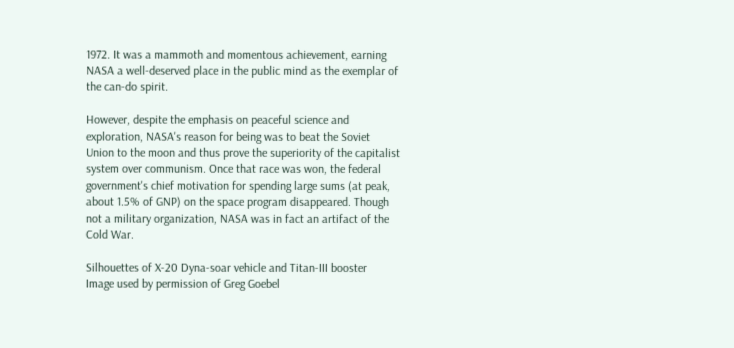1972. It was a mammoth and momentous achievement, earning NASA a well-deserved place in the public mind as the exemplar of the can-do spirit.

However, despite the emphasis on peaceful science and exploration, NASA's reason for being was to beat the Soviet Union to the moon and thus prove the superiority of the capitalist system over communism. Once that race was won, the federal government's chief motivation for spending large sums (at peak, about 1.5% of GNP) on the space program disappeared. Though not a military organization, NASA was in fact an artifact of the Cold War.

Silhouettes of X-20 Dyna-soar vehicle and Titan-III booster
Image used by permission of Greg Goebel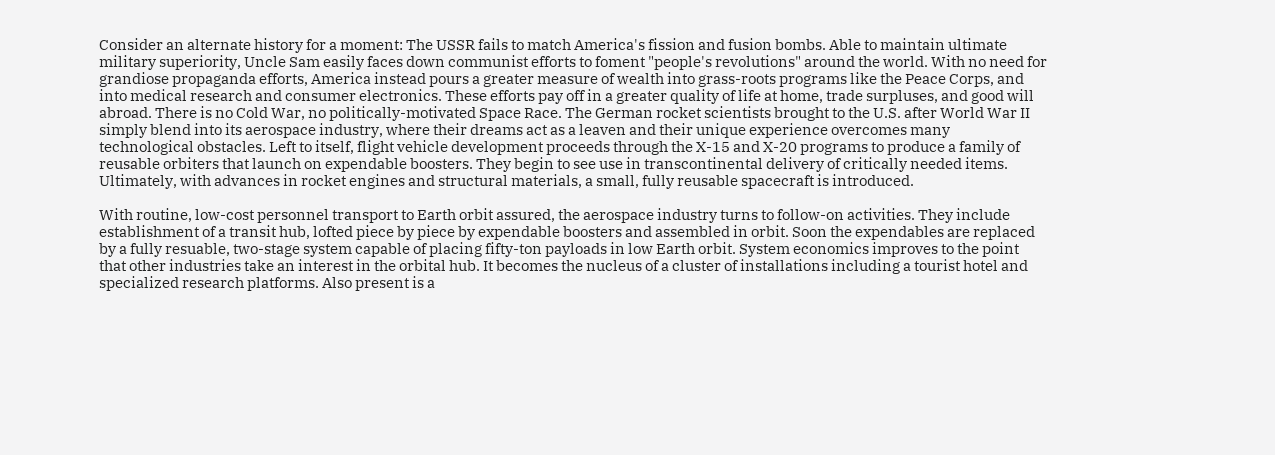Consider an alternate history for a moment: The USSR fails to match America's fission and fusion bombs. Able to maintain ultimate military superiority, Uncle Sam easily faces down communist efforts to foment "people's revolutions" around the world. With no need for grandiose propaganda efforts, America instead pours a greater measure of wealth into grass-roots programs like the Peace Corps, and into medical research and consumer electronics. These efforts pay off in a greater quality of life at home, trade surpluses, and good will abroad. There is no Cold War, no politically-motivated Space Race. The German rocket scientists brought to the U.S. after World War II simply blend into its aerospace industry, where their dreams act as a leaven and their unique experience overcomes many technological obstacles. Left to itself, flight vehicle development proceeds through the X-15 and X-20 programs to produce a family of reusable orbiters that launch on expendable boosters. They begin to see use in transcontinental delivery of critically needed items. Ultimately, with advances in rocket engines and structural materials, a small, fully reusable spacecraft is introduced.

With routine, low-cost personnel transport to Earth orbit assured, the aerospace industry turns to follow-on activities. They include establishment of a transit hub, lofted piece by piece by expendable boosters and assembled in orbit. Soon the expendables are replaced by a fully resuable, two-stage system capable of placing fifty-ton payloads in low Earth orbit. System economics improves to the point that other industries take an interest in the orbital hub. It becomes the nucleus of a cluster of installations including a tourist hotel and specialized research platforms. Also present is a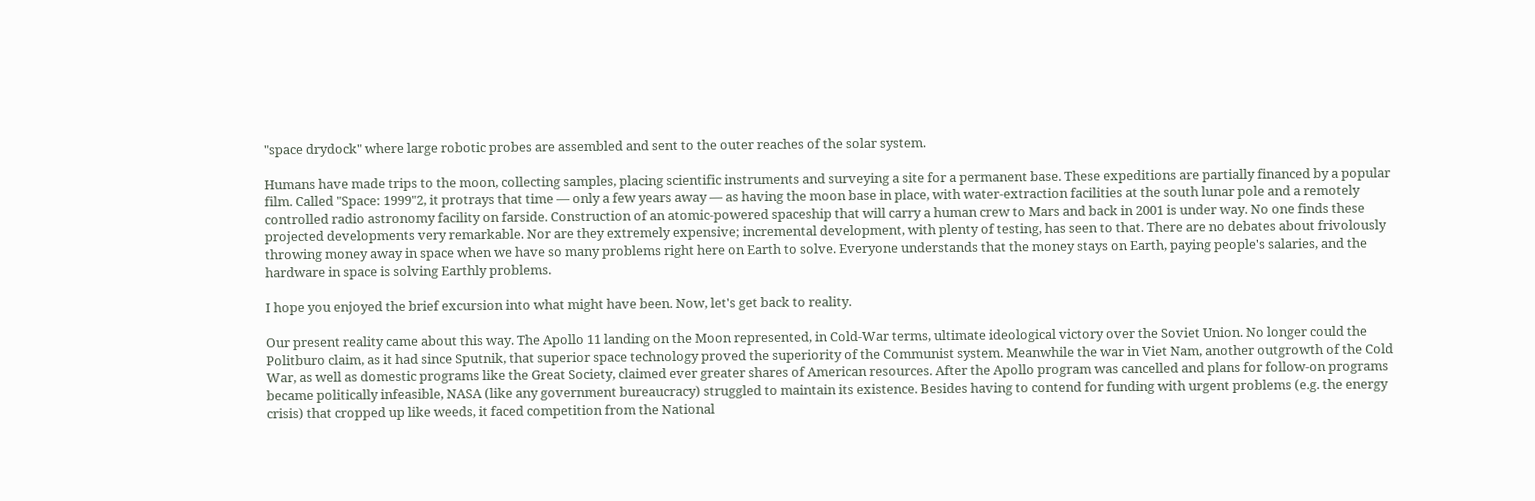"space drydock" where large robotic probes are assembled and sent to the outer reaches of the solar system.

Humans have made trips to the moon, collecting samples, placing scientific instruments and surveying a site for a permanent base. These expeditions are partially financed by a popular film. Called "Space: 1999"2, it protrays that time — only a few years away — as having the moon base in place, with water-extraction facilities at the south lunar pole and a remotely controlled radio astronomy facility on farside. Construction of an atomic-powered spaceship that will carry a human crew to Mars and back in 2001 is under way. No one finds these projected developments very remarkable. Nor are they extremely expensive; incremental development, with plenty of testing, has seen to that. There are no debates about frivolously throwing money away in space when we have so many problems right here on Earth to solve. Everyone understands that the money stays on Earth, paying people's salaries, and the hardware in space is solving Earthly problems.

I hope you enjoyed the brief excursion into what might have been. Now, let's get back to reality.

Our present reality came about this way. The Apollo 11 landing on the Moon represented, in Cold-War terms, ultimate ideological victory over the Soviet Union. No longer could the Politburo claim, as it had since Sputnik, that superior space technology proved the superiority of the Communist system. Meanwhile the war in Viet Nam, another outgrowth of the Cold War, as well as domestic programs like the Great Society, claimed ever greater shares of American resources. After the Apollo program was cancelled and plans for follow-on programs became politically infeasible, NASA (like any government bureaucracy) struggled to maintain its existence. Besides having to contend for funding with urgent problems (e.g. the energy crisis) that cropped up like weeds, it faced competition from the National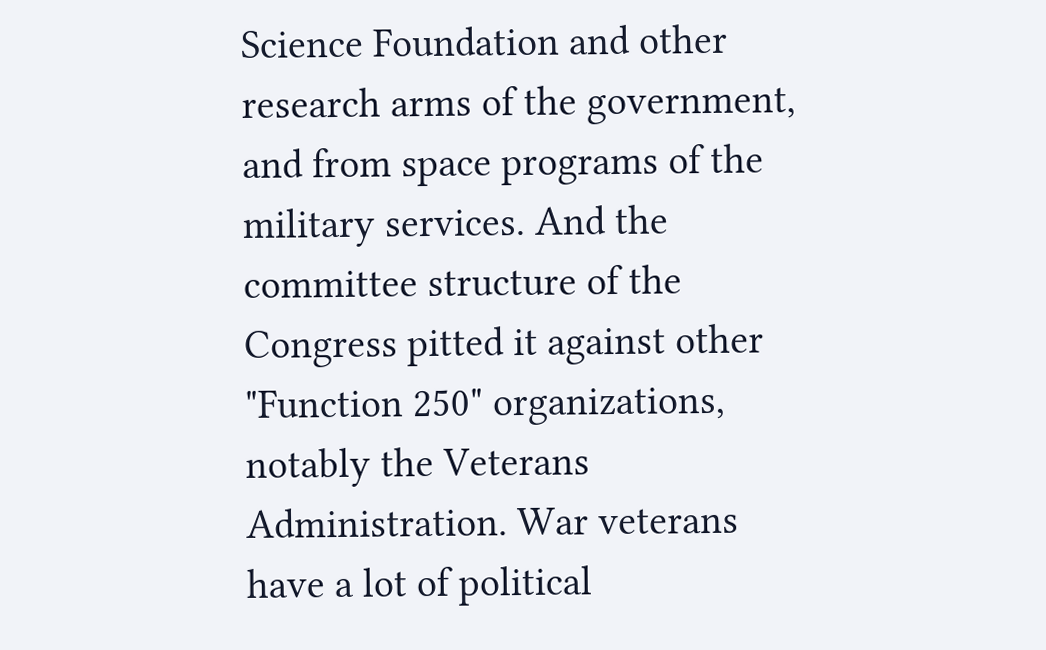Science Foundation and other research arms of the government, and from space programs of the military services. And the committee structure of the Congress pitted it against other "Function 250" organizations, notably the Veterans Administration. War veterans have a lot of political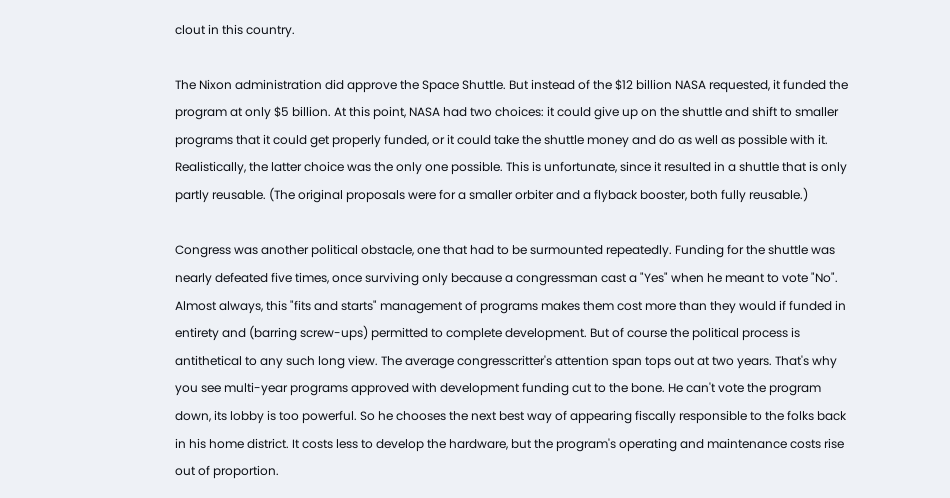clout in this country.

The Nixon administration did approve the Space Shuttle. But instead of the $12 billion NASA requested, it funded the program at only $5 billion. At this point, NASA had two choices: it could give up on the shuttle and shift to smaller programs that it could get properly funded, or it could take the shuttle money and do as well as possible with it. Realistically, the latter choice was the only one possible. This is unfortunate, since it resulted in a shuttle that is only partly reusable. (The original proposals were for a smaller orbiter and a flyback booster, both fully reusable.)

Congress was another political obstacle, one that had to be surmounted repeatedly. Funding for the shuttle was nearly defeated five times, once surviving only because a congressman cast a "Yes" when he meant to vote "No". Almost always, this "fits and starts" management of programs makes them cost more than they would if funded in entirety and (barring screw-ups) permitted to complete development. But of course the political process is antithetical to any such long view. The average congresscritter's attention span tops out at two years. That's why you see multi-year programs approved with development funding cut to the bone. He can't vote the program down, its lobby is too powerful. So he chooses the next best way of appearing fiscally responsible to the folks back in his home district. It costs less to develop the hardware, but the program's operating and maintenance costs rise out of proportion.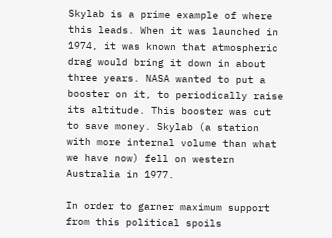Skylab is a prime example of where this leads. When it was launched in 1974, it was known that atmospheric drag would bring it down in about three years. NASA wanted to put a booster on it, to periodically raise its altitude. This booster was cut to save money. Skylab (a station with more internal volume than what we have now) fell on western Australia in 1977.

In order to garner maximum support from this political spoils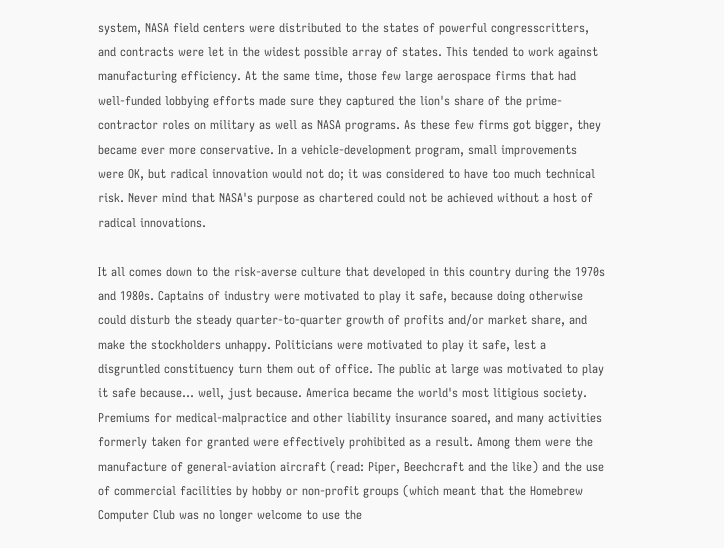system, NASA field centers were distributed to the states of powerful congresscritters, and contracts were let in the widest possible array of states. This tended to work against manufacturing efficiency. At the same time, those few large aerospace firms that had well-funded lobbying efforts made sure they captured the lion's share of the prime-contractor roles on military as well as NASA programs. As these few firms got bigger, they became ever more conservative. In a vehicle-development program, small improvements were OK, but radical innovation would not do; it was considered to have too much technical risk. Never mind that NASA's purpose as chartered could not be achieved without a host of radical innovations.

It all comes down to the risk-averse culture that developed in this country during the 1970s and 1980s. Captains of industry were motivated to play it safe, because doing otherwise could disturb the steady quarter-to-quarter growth of profits and/or market share, and make the stockholders unhappy. Politicians were motivated to play it safe, lest a disgruntled constituency turn them out of office. The public at large was motivated to play it safe because... well, just because. America became the world's most litigious society. Premiums for medical-malpractice and other liability insurance soared, and many activities formerly taken for granted were effectively prohibited as a result. Among them were the manufacture of general-aviation aircraft (read: Piper, Beechcraft and the like) and the use of commercial facilities by hobby or non-profit groups (which meant that the Homebrew Computer Club was no longer welcome to use the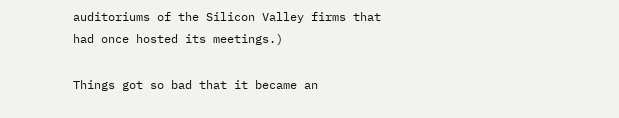auditoriums of the Silicon Valley firms that had once hosted its meetings.)

Things got so bad that it became an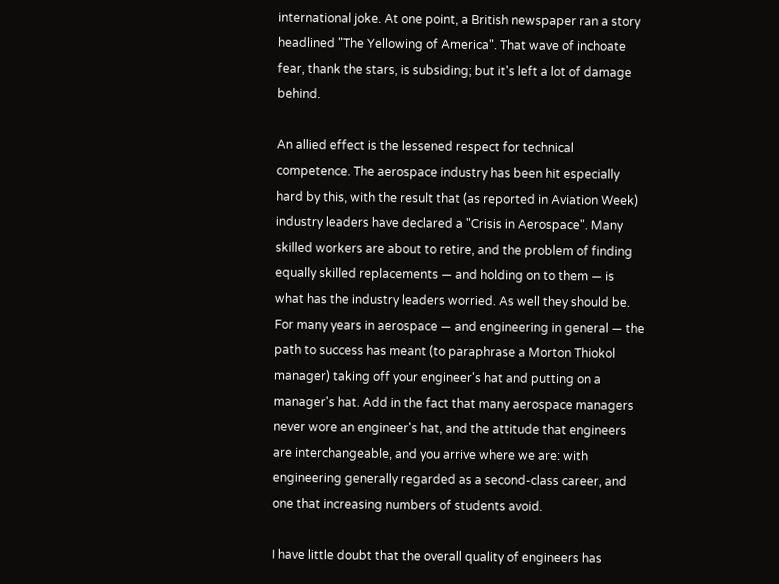international joke. At one point, a British newspaper ran a story headlined "The Yellowing of America". That wave of inchoate fear, thank the stars, is subsiding; but it's left a lot of damage behind.

An allied effect is the lessened respect for technical competence. The aerospace industry has been hit especially hard by this, with the result that (as reported in Aviation Week) industry leaders have declared a "Crisis in Aerospace". Many skilled workers are about to retire, and the problem of finding equally skilled replacements — and holding on to them — is what has the industry leaders worried. As well they should be. For many years in aerospace — and engineering in general — the path to success has meant (to paraphrase a Morton Thiokol manager) taking off your engineer's hat and putting on a manager's hat. Add in the fact that many aerospace managers never wore an engineer's hat, and the attitude that engineers are interchangeable, and you arrive where we are: with engineering generally regarded as a second-class career, and one that increasing numbers of students avoid.

I have little doubt that the overall quality of engineers has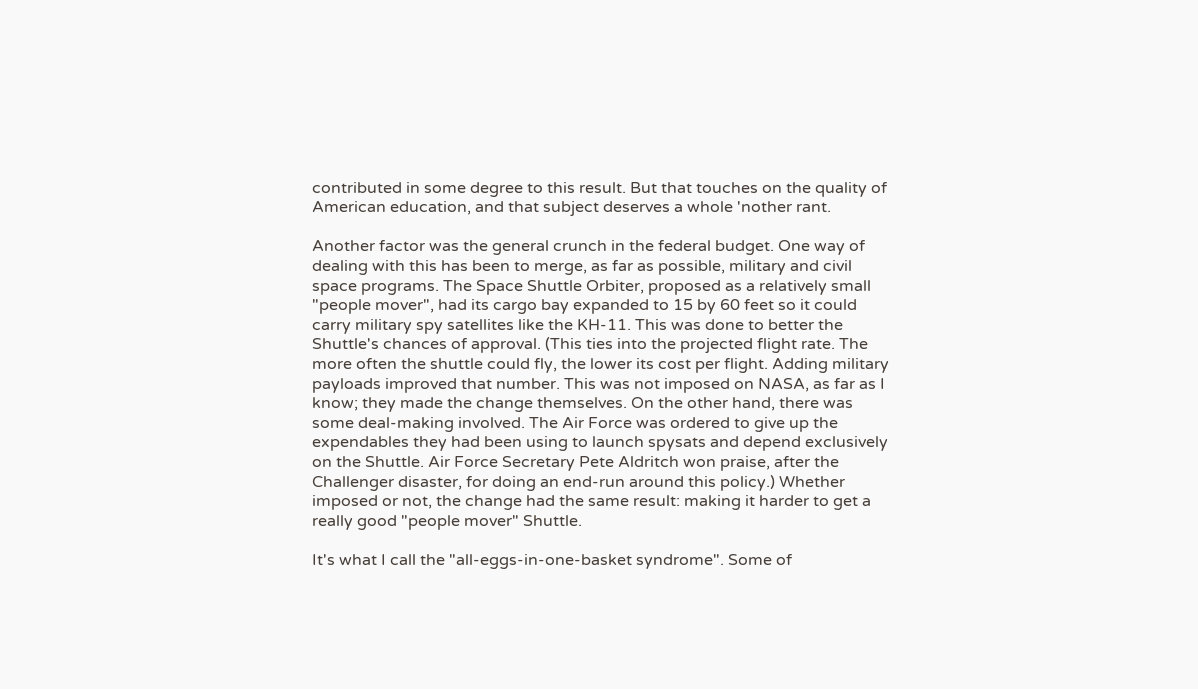contributed in some degree to this result. But that touches on the quality of American education, and that subject deserves a whole 'nother rant.

Another factor was the general crunch in the federal budget. One way of dealing with this has been to merge, as far as possible, military and civil space programs. The Space Shuttle Orbiter, proposed as a relatively small "people mover", had its cargo bay expanded to 15 by 60 feet so it could carry military spy satellites like the KH-11. This was done to better the Shuttle's chances of approval. (This ties into the projected flight rate. The more often the shuttle could fly, the lower its cost per flight. Adding military payloads improved that number. This was not imposed on NASA, as far as I know; they made the change themselves. On the other hand, there was some deal-making involved. The Air Force was ordered to give up the expendables they had been using to launch spysats and depend exclusively on the Shuttle. Air Force Secretary Pete Aldritch won praise, after the Challenger disaster, for doing an end-run around this policy.) Whether imposed or not, the change had the same result: making it harder to get a really good "people mover" Shuttle.

It's what I call the "all-eggs-in-one-basket syndrome". Some of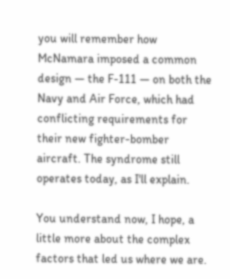you will remember how McNamara imposed a common design — the F-111 — on both the Navy and Air Force, which had conflicting requirements for their new fighter-bomber aircraft. The syndrome still operates today, as I'll explain.

You understand now, I hope, a little more about the complex factors that led us where we are.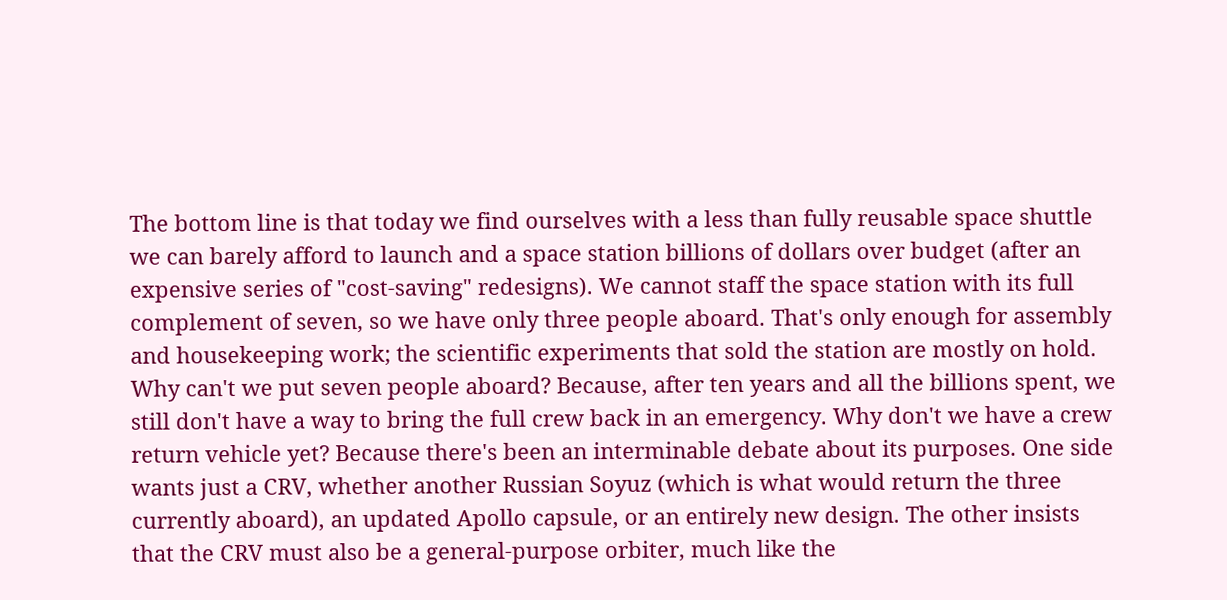The bottom line is that today we find ourselves with a less than fully reusable space shuttle we can barely afford to launch and a space station billions of dollars over budget (after an expensive series of "cost-saving" redesigns). We cannot staff the space station with its full complement of seven, so we have only three people aboard. That's only enough for assembly and housekeeping work; the scientific experiments that sold the station are mostly on hold. Why can't we put seven people aboard? Because, after ten years and all the billions spent, we still don't have a way to bring the full crew back in an emergency. Why don't we have a crew return vehicle yet? Because there's been an interminable debate about its purposes. One side wants just a CRV, whether another Russian Soyuz (which is what would return the three currently aboard), an updated Apollo capsule, or an entirely new design. The other insists that the CRV must also be a general-purpose orbiter, much like the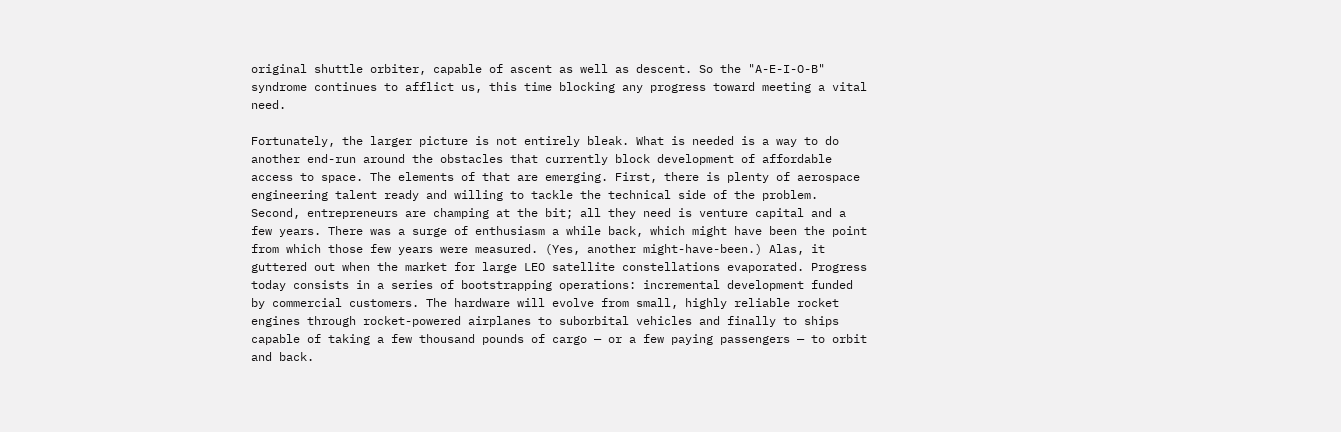original shuttle orbiter, capable of ascent as well as descent. So the "A-E-I-O-B" syndrome continues to afflict us, this time blocking any progress toward meeting a vital need.

Fortunately, the larger picture is not entirely bleak. What is needed is a way to do another end-run around the obstacles that currently block development of affordable access to space. The elements of that are emerging. First, there is plenty of aerospace engineering talent ready and willing to tackle the technical side of the problem. Second, entrepreneurs are champing at the bit; all they need is venture capital and a few years. There was a surge of enthusiasm a while back, which might have been the point from which those few years were measured. (Yes, another might-have-been.) Alas, it guttered out when the market for large LEO satellite constellations evaporated. Progress today consists in a series of bootstrapping operations: incremental development funded by commercial customers. The hardware will evolve from small, highly reliable rocket engines through rocket-powered airplanes to suborbital vehicles and finally to ships capable of taking a few thousand pounds of cargo — or a few paying passengers — to orbit and back.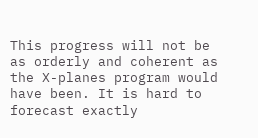This progress will not be as orderly and coherent as the X-planes program would have been. It is hard to forecast exactly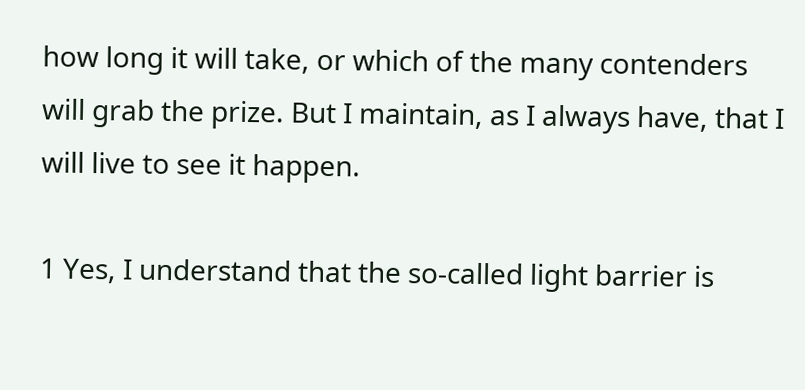how long it will take, or which of the many contenders will grab the prize. But I maintain, as I always have, that I will live to see it happen.

1 Yes, I understand that the so-called light barrier is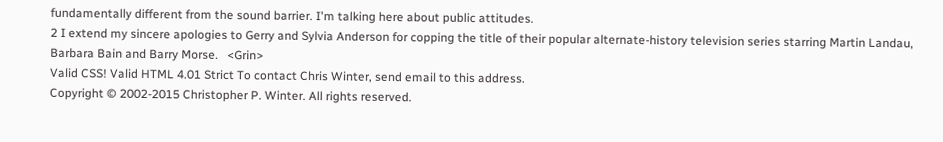fundamentally different from the sound barrier. I'm talking here about public attitudes.
2 I extend my sincere apologies to Gerry and Sylvia Anderson for copping the title of their popular alternate-history television series starring Martin Landau, Barbara Bain and Barry Morse.   <Grin>
Valid CSS! Valid HTML 4.01 Strict To contact Chris Winter, send email to this address.
Copyright © 2002-2015 Christopher P. Winter. All rights reserved.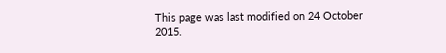This page was last modified on 24 October 2015.